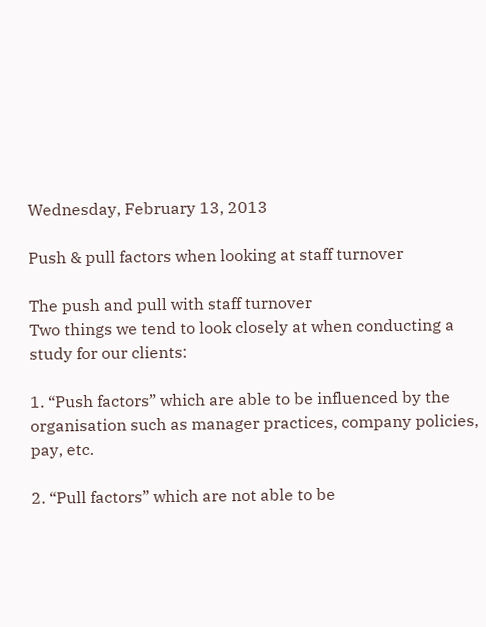Wednesday, February 13, 2013

Push & pull factors when looking at staff turnover

The push and pull with staff turnover
Two things we tend to look closely at when conducting a study for our clients:

1. “Push factors” which are able to be influenced by the organisation such as manager practices, company policies, pay, etc.

2. “Pull factors” which are not able to be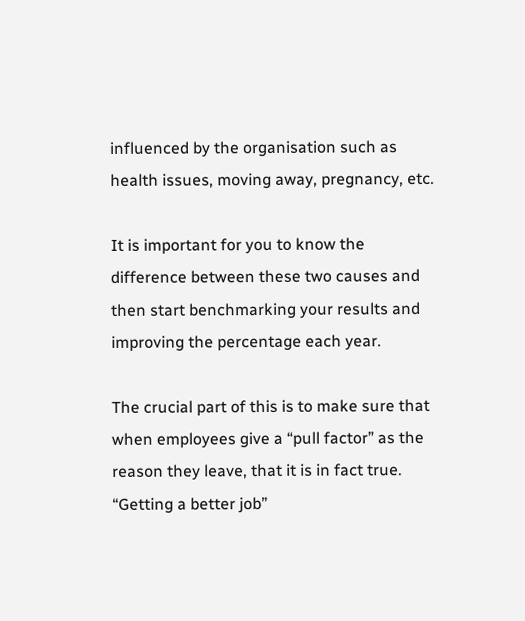influenced by the organisation such as health issues, moving away, pregnancy, etc.

It is important for you to know the difference between these two causes and then start benchmarking your results and improving the percentage each year.

The crucial part of this is to make sure that when employees give a “pull factor” as the reason they leave, that it is in fact true. “Getting a better job”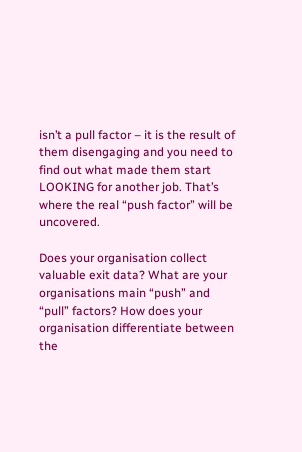isn’t a pull factor – it is the result of them disengaging and you need to find out what made them start LOOKING for another job. That’s where the real “push factor” will be uncovered.

Does your organisation collect valuable exit data? What are your organisations main “push” and “pull” factors? How does your organisation differentiate between the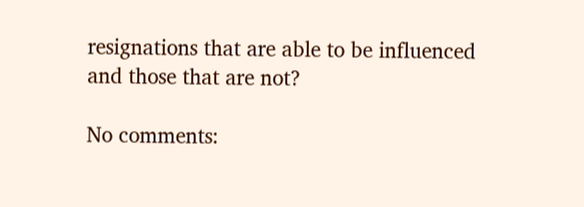resignations that are able to be influenced and those that are not?

No comments: